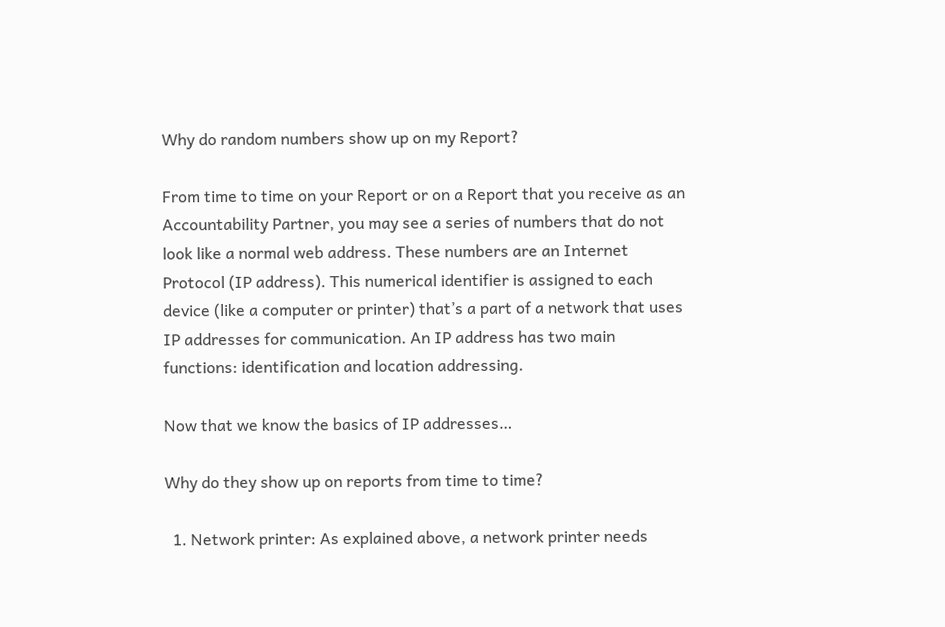Why do random numbers show up on my Report?

From time to time on your Report or on a Report that you receive as an Accountability Partner, you may see a series of numbers that do not look like a normal web address. These numbers are an Internet Protocol (IP address). This numerical identifier is assigned to each device (like a computer or printer) that’s a part of a network that uses IP addresses for communication. An IP address has two main functions: identification and location addressing.

Now that we know the basics of IP addresses…

Why do they show up on reports from time to time?

  1. Network printer: As explained above, a network printer needs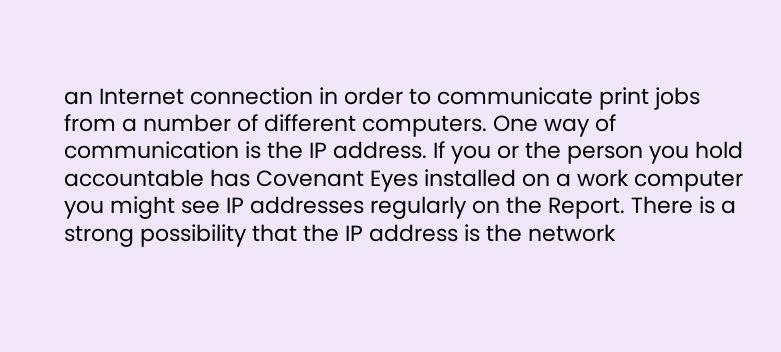an Internet connection in order to communicate print jobs from a number of different computers. One way of communication is the IP address. If you or the person you hold accountable has Covenant Eyes installed on a work computer you might see IP addresses regularly on the Report. There is a strong possibility that the IP address is the network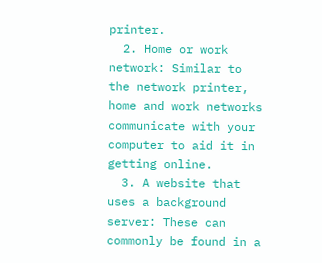printer.
  2. Home or work network: Similar to the network printer, home and work networks communicate with your computer to aid it in getting online.
  3. A website that uses a background server: These can commonly be found in a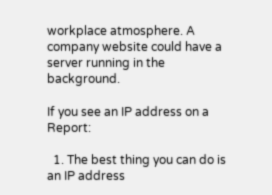workplace atmosphere. A company website could have a server running in the background.

If you see an IP address on a Report:

  1. The best thing you can do is an IP address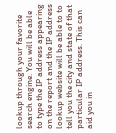lookup through your favorite search engine. You will be able to type the IP address appearing on the report and the IP address lookup website will be able to to tell you the city and state of that particular IP address. This can aid you in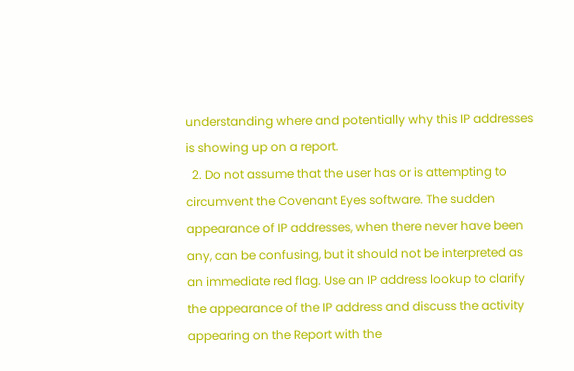understanding where and potentially why this IP addresses is showing up on a report.
  2. Do not assume that the user has or is attempting to circumvent the Covenant Eyes software. The sudden appearance of IP addresses, when there never have been any, can be confusing, but it should not be interpreted as an immediate red flag. Use an IP address lookup to clarify the appearance of the IP address and discuss the activity appearing on the Report with the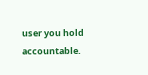user you hold accountable.